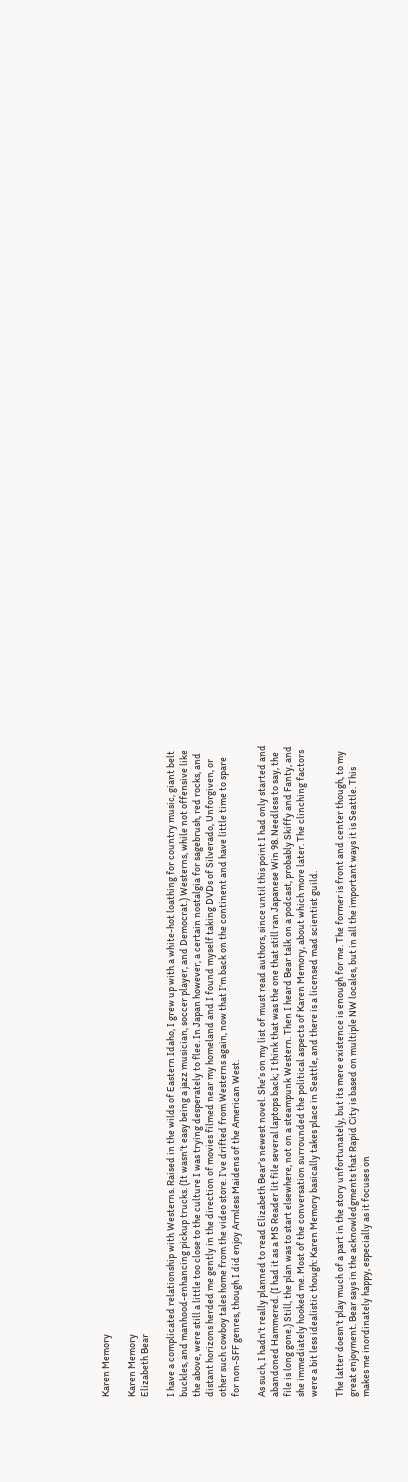Karen Memory

Karen Memory
Elizabeth Bear

I have a complicated relationship with Westerns. Raised in the wilds of Eastern Idaho, I grew up with a white-hot loathing for country music, giant belt buckles, and manhood-enhancing pickup trucks. (It wasn’t easy being a jazz musician, soccer player, and Democrat.) Westerns, while not offensive like the above, were still a little too close to the culture I was trying desperately to flee. In Japan however, a certain nostalgia for sagebrush, red rocks, and distant horizons herded me gently in the direction of movies filmed near my homeland and I found myself taking DVDs of Silverado, Unforgiven, or other such cowboy tales home from the video store. I’ve drifted from Westerns again, now that I’m back on the continent and have little time to spare for non-SFF genres, though I did enjoy Armless Maidens of the American West.

As such, I hadn’t really planned to read Elizabeth Bear’s newest novel. She’s on my list of must read authors, since until this point I had only started and abandoned Hammered. (I had it as a MS Reader lit file several laptops back; I think that was the one that still ran Japanese Win 98. Needless to say, the file is long gone.) Still, the plan was to start elsewhere, not on a steampunk Western. Then I heard Bear talk on a podcast, probably Skiffy and Fanty, and she immediately hooked me. Most of the conversation surrounded the political aspects of Karen Memory, about which more later. The clinching factors were a bit less idealistic though: Karen Memory basically takes place in Seattle, and there is a licensed mad scientist guild.

The latter doesn’t play much of a part in the story unfortunately, but its mere existence is enough for me. The former is front and center though, to my great enjoyment. Bear says in the acknowledgments that Rapid City is based on multiple NW locales, but in all the important ways it is Seattle. This makes me inordinately happy, especially as it focuses on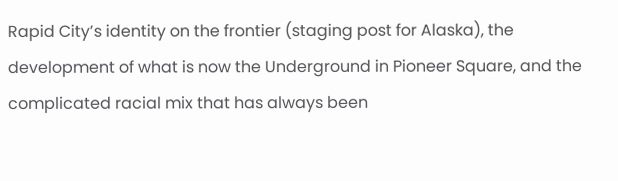Rapid City’s identity on the frontier (staging post for Alaska), the development of what is now the Underground in Pioneer Square, and the complicated racial mix that has always been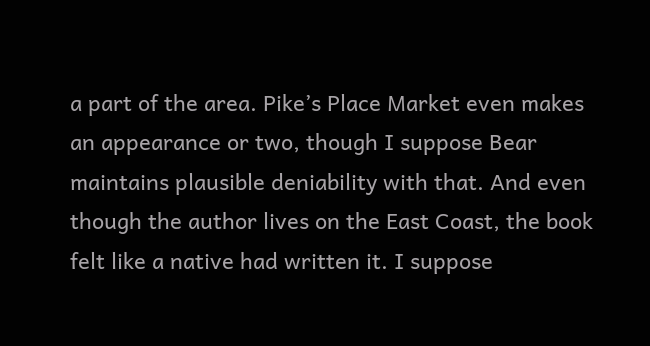a part of the area. Pike’s Place Market even makes an appearance or two, though I suppose Bear maintains plausible deniability with that. And even though the author lives on the East Coast, the book felt like a native had written it. I suppose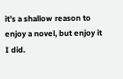it’s a shallow reason to enjoy a novel, but enjoy it I did.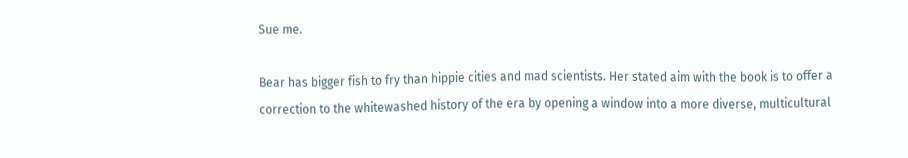Sue me.

Bear has bigger fish to fry than hippie cities and mad scientists. Her stated aim with the book is to offer a correction to the whitewashed history of the era by opening a window into a more diverse, multicultural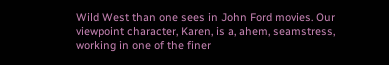Wild West than one sees in John Ford movies. Our viewpoint character, Karen, is a, ahem, seamstress, working in one of the finer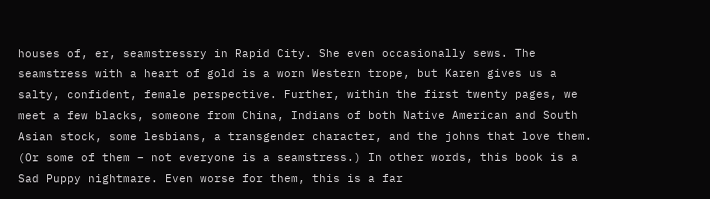houses of, er, seamstressry in Rapid City. She even occasionally sews. The seamstress with a heart of gold is a worn Western trope, but Karen gives us a salty, confident, female perspective. Further, within the first twenty pages, we meet a few blacks, someone from China, Indians of both Native American and South Asian stock, some lesbians, a transgender character, and the johns that love them. (Or some of them – not everyone is a seamstress.) In other words, this book is a Sad Puppy nightmare. Even worse for them, this is a far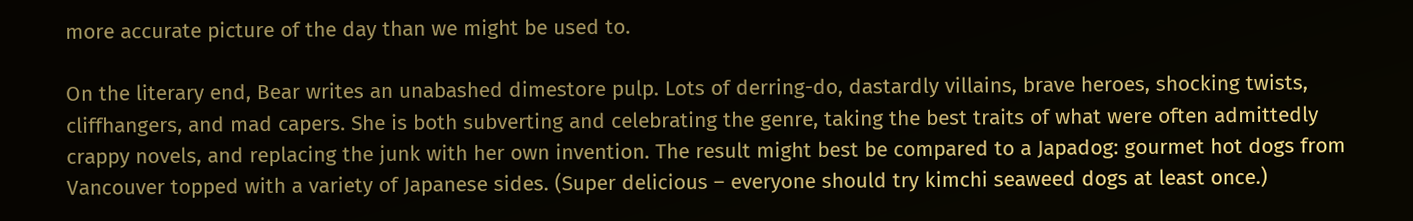more accurate picture of the day than we might be used to.

On the literary end, Bear writes an unabashed dimestore pulp. Lots of derring-do, dastardly villains, brave heroes, shocking twists, cliffhangers, and mad capers. She is both subverting and celebrating the genre, taking the best traits of what were often admittedly crappy novels, and replacing the junk with her own invention. The result might best be compared to a Japadog: gourmet hot dogs from Vancouver topped with a variety of Japanese sides. (Super delicious – everyone should try kimchi seaweed dogs at least once.)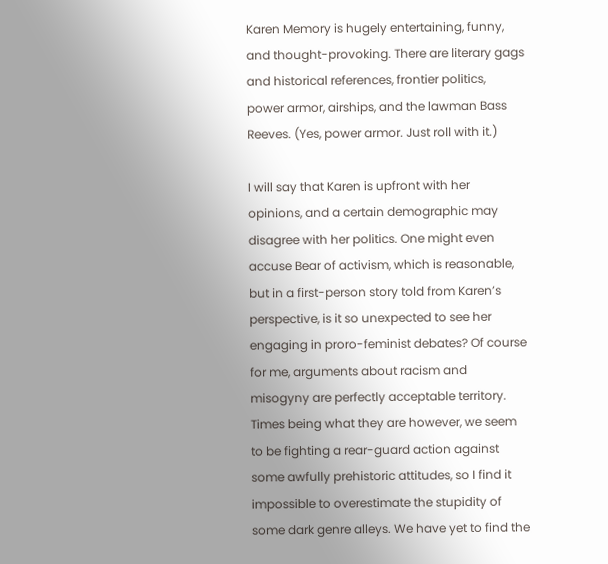Karen Memory is hugely entertaining, funny, and thought-provoking. There are literary gags and historical references, frontier politics, power armor, airships, and the lawman Bass Reeves. (Yes, power armor. Just roll with it.)

I will say that Karen is upfront with her opinions, and a certain demographic may disagree with her politics. One might even accuse Bear of activism, which is reasonable, but in a first-person story told from Karen’s perspective, is it so unexpected to see her engaging in proro-feminist debates? Of course for me, arguments about racism and misogyny are perfectly acceptable territory. Times being what they are however, we seem to be fighting a rear-guard action against some awfully prehistoric attitudes, so I find it impossible to overestimate the stupidity of some dark genre alleys. We have yet to find the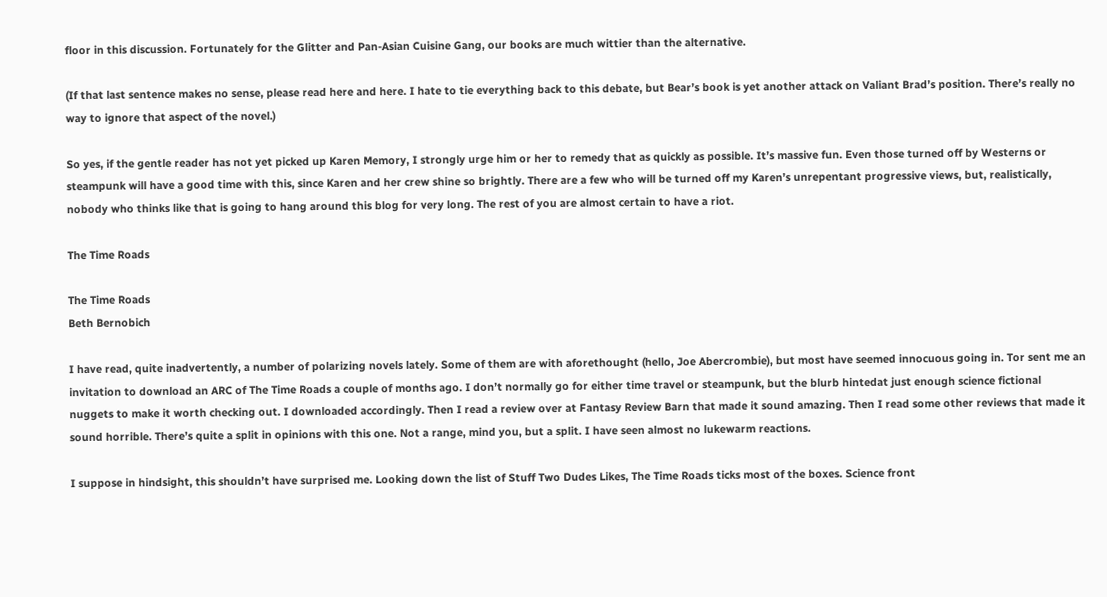floor in this discussion. Fortunately for the Glitter and Pan-Asian Cuisine Gang, our books are much wittier than the alternative.

(If that last sentence makes no sense, please read here and here. I hate to tie everything back to this debate, but Bear’s book is yet another attack on Valiant Brad’s position. There’s really no way to ignore that aspect of the novel.)

So yes, if the gentle reader has not yet picked up Karen Memory, I strongly urge him or her to remedy that as quickly as possible. It’s massive fun. Even those turned off by Westerns or steampunk will have a good time with this, since Karen and her crew shine so brightly. There are a few who will be turned off my Karen’s unrepentant progressive views, but, realistically, nobody who thinks like that is going to hang around this blog for very long. The rest of you are almost certain to have a riot.

The Time Roads

The Time Roads
Beth Bernobich

I have read, quite inadvertently, a number of polarizing novels lately. Some of them are with aforethought (hello, Joe Abercrombie), but most have seemed innocuous going in. Tor sent me an invitation to download an ARC of The Time Roads a couple of months ago. I don’t normally go for either time travel or steampunk, but the blurb hintedat just enough science fictional nuggets to make it worth checking out. I downloaded accordingly. Then I read a review over at Fantasy Review Barn that made it sound amazing. Then I read some other reviews that made it sound horrible. There’s quite a split in opinions with this one. Not a range, mind you, but a split. I have seen almost no lukewarm reactions.

I suppose in hindsight, this shouldn’t have surprised me. Looking down the list of Stuff Two Dudes Likes, The Time Roads ticks most of the boxes. Science front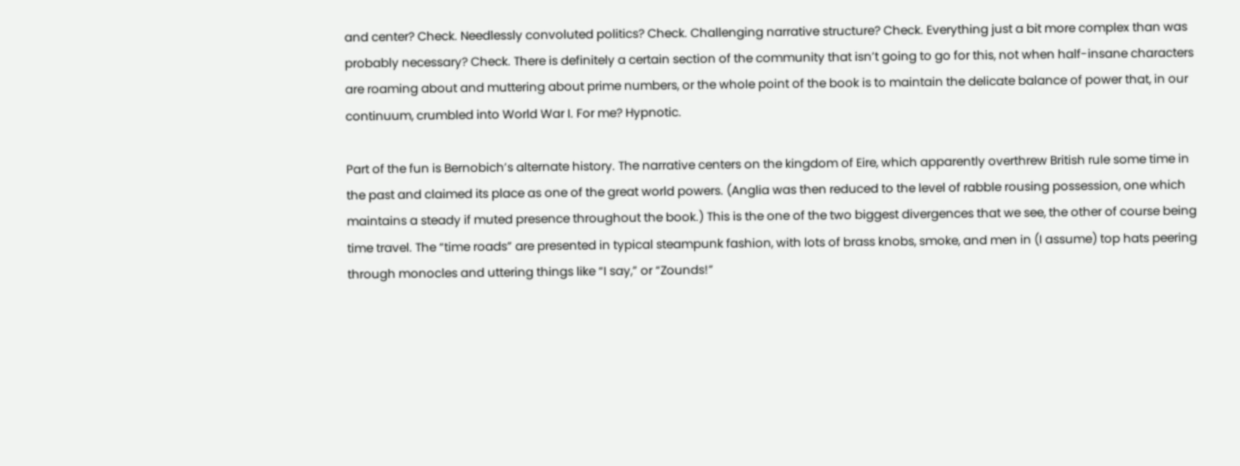and center? Check. Needlessly convoluted politics? Check. Challenging narrative structure? Check. Everything just a bit more complex than was probably necessary? Check. There is definitely a certain section of the community that isn’t going to go for this, not when half-insane characters are roaming about and muttering about prime numbers, or the whole point of the book is to maintain the delicate balance of power that, in our continuum, crumbled into World War I. For me? Hypnotic.

Part of the fun is Bernobich’s alternate history. The narrative centers on the kingdom of Eire, which apparently overthrew British rule some time in the past and claimed its place as one of the great world powers. (Anglia was then reduced to the level of rabble rousing possession, one which maintains a steady if muted presence throughout the book.) This is the one of the two biggest divergences that we see, the other of course being time travel. The “time roads” are presented in typical steampunk fashion, with lots of brass knobs, smoke, and men in (I assume) top hats peering through monocles and uttering things like “I say,” or “Zounds!”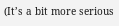(It’s a bit more serious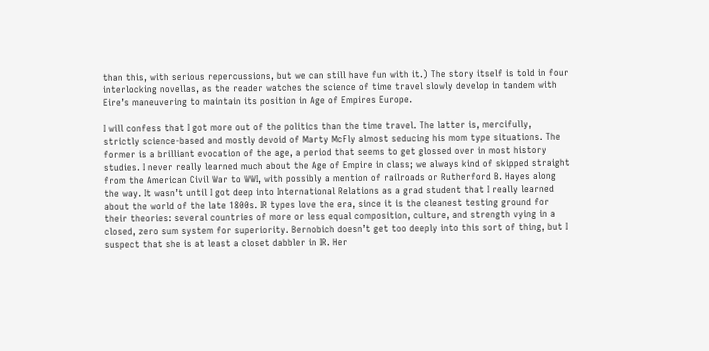than this, with serious repercussions, but we can still have fun with it.) The story itself is told in four interlocking novellas, as the reader watches the science of time travel slowly develop in tandem with Eire’s maneuvering to maintain its position in Age of Empires Europe.

I will confess that I got more out of the politics than the time travel. The latter is, mercifully, strictly science-based and mostly devoid of Marty McFly almost seducing his mom type situations. The former is a brilliant evocation of the age, a period that seems to get glossed over in most history studies. I never really learned much about the Age of Empire in class; we always kind of skipped straight from the American Civil War to WWI, with possibly a mention of railroads or Rutherford B. Hayes along the way. It wasn’t until I got deep into International Relations as a grad student that I really learned about the world of the late 1800s. IR types love the era, since it is the cleanest testing ground for their theories: several countries of more or less equal composition, culture, and strength vying in a closed, zero sum system for superiority. Bernobich doesn’t get too deeply into this sort of thing, but I suspect that she is at least a closet dabbler in IR. Her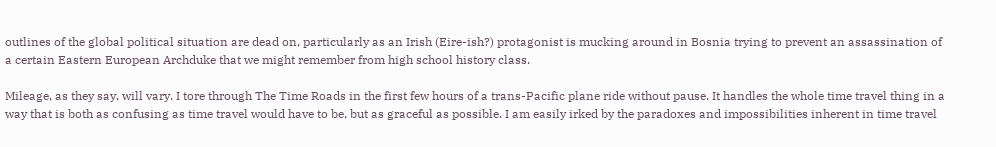outlines of the global political situation are dead on, particularly as an Irish (Eire-ish?) protagonist is mucking around in Bosnia trying to prevent an assassination of a certain Eastern European Archduke that we might remember from high school history class.

Mileage, as they say, will vary. I tore through The Time Roads in the first few hours of a trans-Pacific plane ride without pause. It handles the whole time travel thing in a way that is both as confusing as time travel would have to be, but as graceful as possible. I am easily irked by the paradoxes and impossibilities inherent in time travel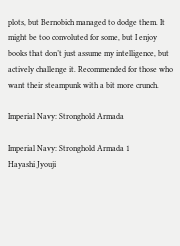plots, but Bernobich managed to dodge them. It might be too convoluted for some, but I enjoy books that don’t just assume my intelligence, but actively challenge it. Recommended for those who want their steampunk with a bit more crunch.

Imperial Navy: Stronghold Armada

Imperial Navy: Stronghold Armada 1
Hayashi Jyouji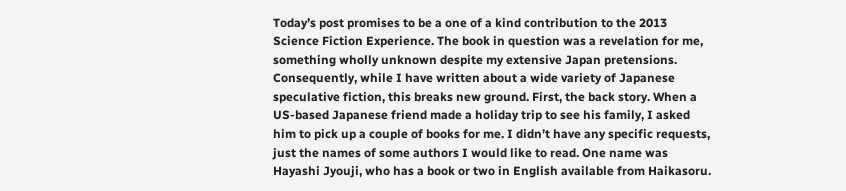Today’s post promises to be a one of a kind contribution to the 2013 Science Fiction Experience. The book in question was a revelation for me, something wholly unknown despite my extensive Japan pretensions. Consequently, while I have written about a wide variety of Japanese speculative fiction, this breaks new ground. First, the back story. When a US-based Japanese friend made a holiday trip to see his family, I asked him to pick up a couple of books for me. I didn’t have any specific requests, just the names of some authors I would like to read. One name was Hayashi Jyouji, who has a book or two in English available from Haikasoru.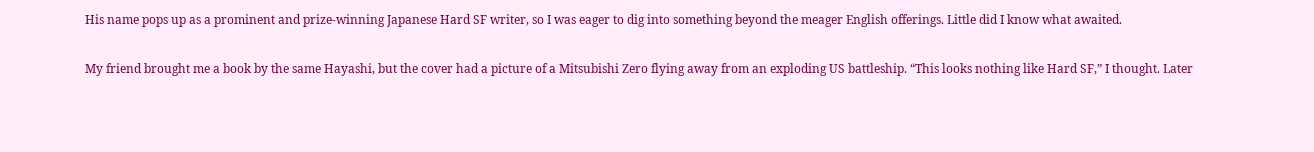His name pops up as a prominent and prize-winning Japanese Hard SF writer, so I was eager to dig into something beyond the meager English offerings. Little did I know what awaited.

My friend brought me a book by the same Hayashi, but the cover had a picture of a Mitsubishi Zero flying away from an exploding US battleship. “This looks nothing like Hard SF,” I thought. Later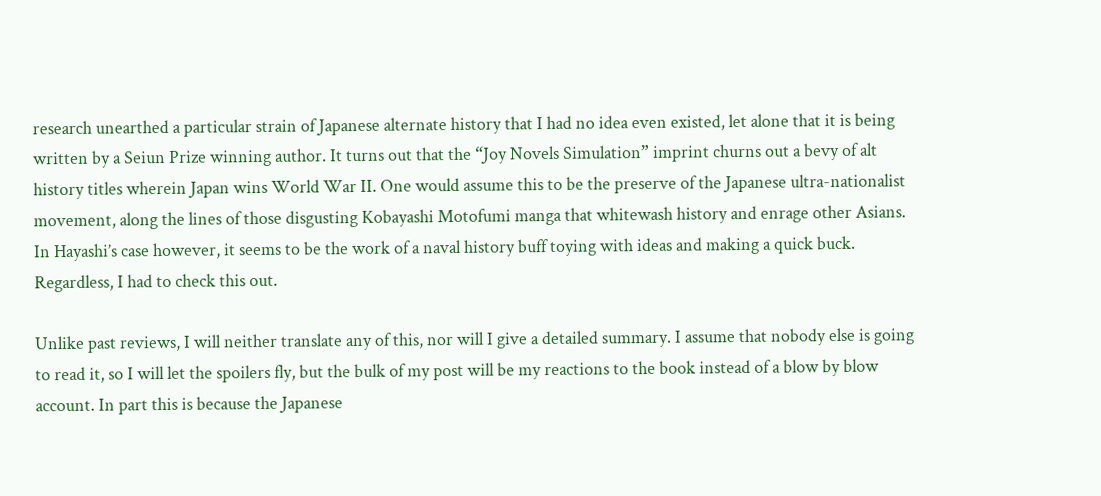research unearthed a particular strain of Japanese alternate history that I had no idea even existed, let alone that it is being written by a Seiun Prize winning author. It turns out that the “Joy Novels Simulation” imprint churns out a bevy of alt history titles wherein Japan wins World War II. One would assume this to be the preserve of the Japanese ultra-nationalist movement, along the lines of those disgusting Kobayashi Motofumi manga that whitewash history and enrage other Asians. In Hayashi’s case however, it seems to be the work of a naval history buff toying with ideas and making a quick buck. Regardless, I had to check this out.

Unlike past reviews, I will neither translate any of this, nor will I give a detailed summary. I assume that nobody else is going to read it, so I will let the spoilers fly, but the bulk of my post will be my reactions to the book instead of a blow by blow account. In part this is because the Japanese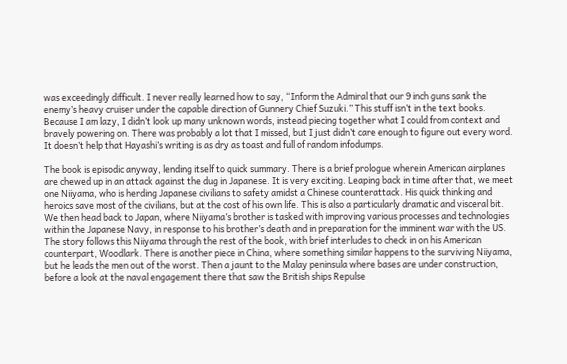was exceedingly difficult. I never really learned how to say, “Inform the Admiral that our 9 inch guns sank the enemy’s heavy cruiser under the capable direction of Gunnery Chief Suzuki.” This stuff isn’t in the text books. Because I am lazy, I didn’t look up many unknown words, instead piecing together what I could from context and bravely powering on. There was probably a lot that I missed, but I just didn’t care enough to figure out every word. It doesn’t help that Hayashi’s writing is as dry as toast and full of random infodumps.

The book is episodic anyway, lending itself to quick summary. There is a brief prologue wherein American airplanes are chewed up in an attack against the dug in Japanese. It is very exciting. Leaping back in time after that, we meet one Niiyama, who is herding Japanese civilians to safety amidst a Chinese counterattack. His quick thinking and heroics save most of the civilians, but at the cost of his own life. This is also a particularly dramatic and visceral bit. We then head back to Japan, where Niiyama’s brother is tasked with improving various processes and technologies within the Japanese Navy, in response to his brother’s death and in preparation for the imminent war with the US. The story follows this Niiyama through the rest of the book, with brief interludes to check in on his American counterpart, Woodlark. There is another piece in China, where something similar happens to the surviving Niiyama, but he leads the men out of the worst. Then a jaunt to the Malay peninsula where bases are under construction, before a look at the naval engagement there that saw the British ships Repulse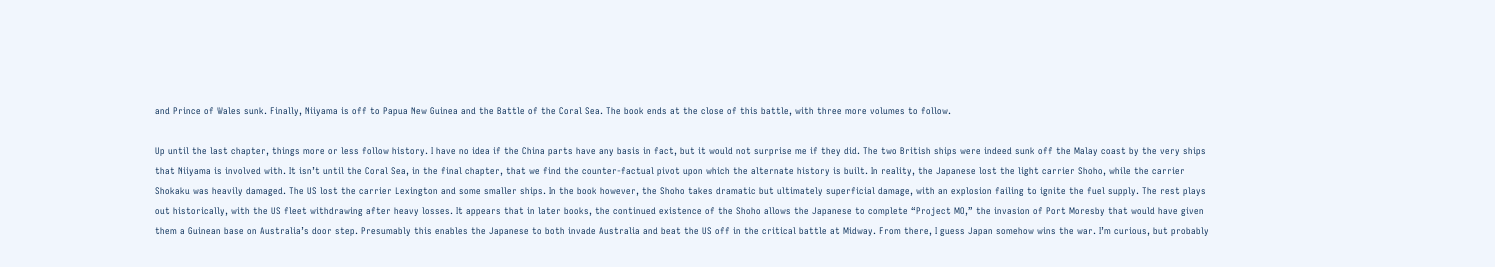and Prince of Wales sunk. Finally, Niiyama is off to Papua New Guinea and the Battle of the Coral Sea. The book ends at the close of this battle, with three more volumes to follow.

Up until the last chapter, things more or less follow history. I have no idea if the China parts have any basis in fact, but it would not surprise me if they did. The two British ships were indeed sunk off the Malay coast by the very ships that Niiyama is involved with. It isn’t until the Coral Sea, in the final chapter, that we find the counter-factual pivot upon which the alternate history is built. In reality, the Japanese lost the light carrier Shoho, while the carrier Shokaku was heavily damaged. The US lost the carrier Lexington and some smaller ships. In the book however, the Shoho takes dramatic but ultimately superficial damage, with an explosion failing to ignite the fuel supply. The rest plays out historically, with the US fleet withdrawing after heavy losses. It appears that in later books, the continued existence of the Shoho allows the Japanese to complete “Project MO,” the invasion of Port Moresby that would have given them a Guinean base on Australia’s door step. Presumably this enables the Japanese to both invade Australia and beat the US off in the critical battle at Midway. From there, I guess Japan somehow wins the war. I’m curious, but probably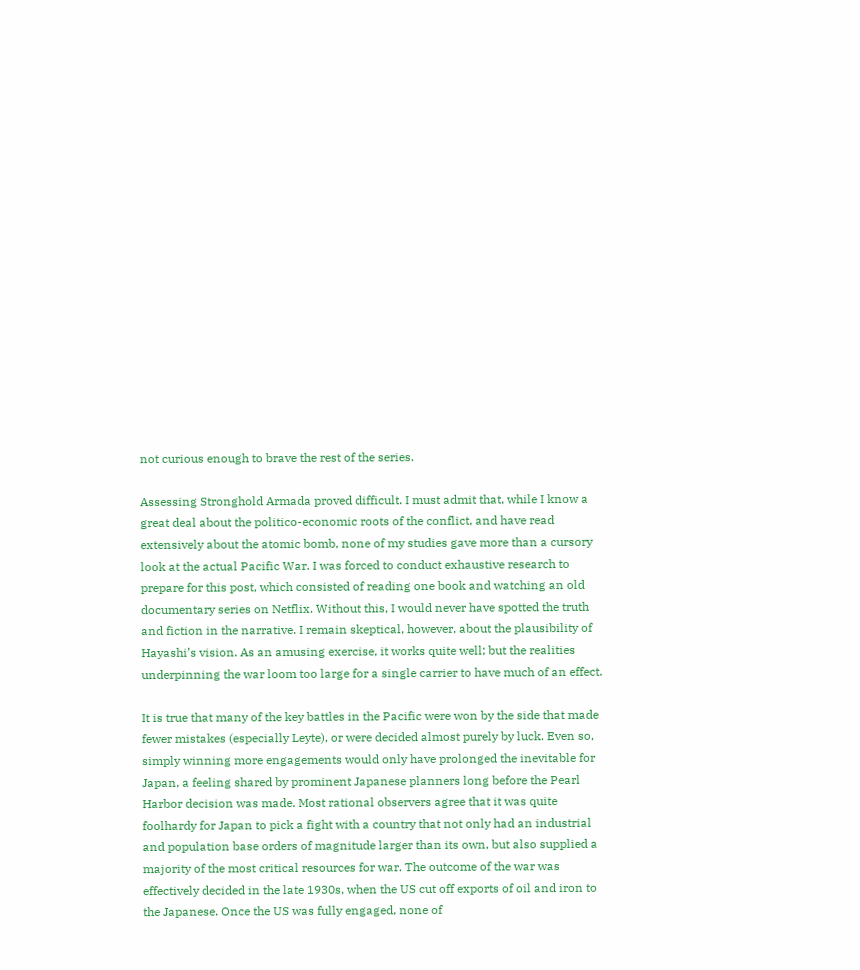not curious enough to brave the rest of the series.

Assessing Stronghold Armada proved difficult. I must admit that, while I know a great deal about the politico-economic roots of the conflict, and have read extensively about the atomic bomb, none of my studies gave more than a cursory look at the actual Pacific War. I was forced to conduct exhaustive research to prepare for this post, which consisted of reading one book and watching an old documentary series on Netflix. Without this, I would never have spotted the truth and fiction in the narrative. I remain skeptical, however, about the plausibility of Hayashi’s vision. As an amusing exercise, it works quite well; but the realities underpinning the war loom too large for a single carrier to have much of an effect.

It is true that many of the key battles in the Pacific were won by the side that made fewer mistakes (especially Leyte), or were decided almost purely by luck. Even so, simply winning more engagements would only have prolonged the inevitable for Japan, a feeling shared by prominent Japanese planners long before the Pearl Harbor decision was made. Most rational observers agree that it was quite foolhardy for Japan to pick a fight with a country that not only had an industrial and population base orders of magnitude larger than its own, but also supplied a majority of the most critical resources for war. The outcome of the war was effectively decided in the late 1930s, when the US cut off exports of oil and iron to the Japanese. Once the US was fully engaged, none of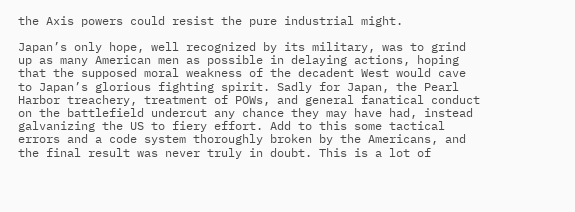the Axis powers could resist the pure industrial might.

Japan’s only hope, well recognized by its military, was to grind up as many American men as possible in delaying actions, hoping that the supposed moral weakness of the decadent West would cave to Japan’s glorious fighting spirit. Sadly for Japan, the Pearl Harbor treachery, treatment of POWs, and general fanatical conduct on the battlefield undercut any chance they may have had, instead galvanizing the US to fiery effort. Add to this some tactical errors and a code system thoroughly broken by the Americans, and the final result was never truly in doubt. This is a lot of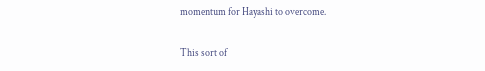momentum for Hayashi to overcome.

This sort of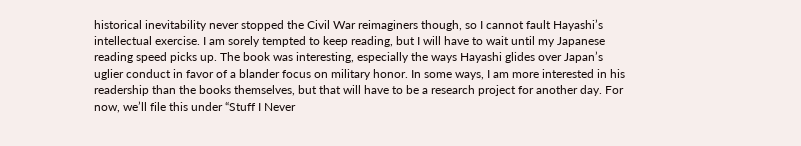historical inevitability never stopped the Civil War reimaginers though, so I cannot fault Hayashi’s intellectual exercise. I am sorely tempted to keep reading, but I will have to wait until my Japanese reading speed picks up. The book was interesting, especially the ways Hayashi glides over Japan’s uglier conduct in favor of a blander focus on military honor. In some ways, I am more interested in his readership than the books themselves, but that will have to be a research project for another day. For now, we’ll file this under “Stuff I Never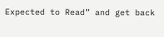Expected to Read” and get back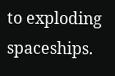to exploding spaceships.